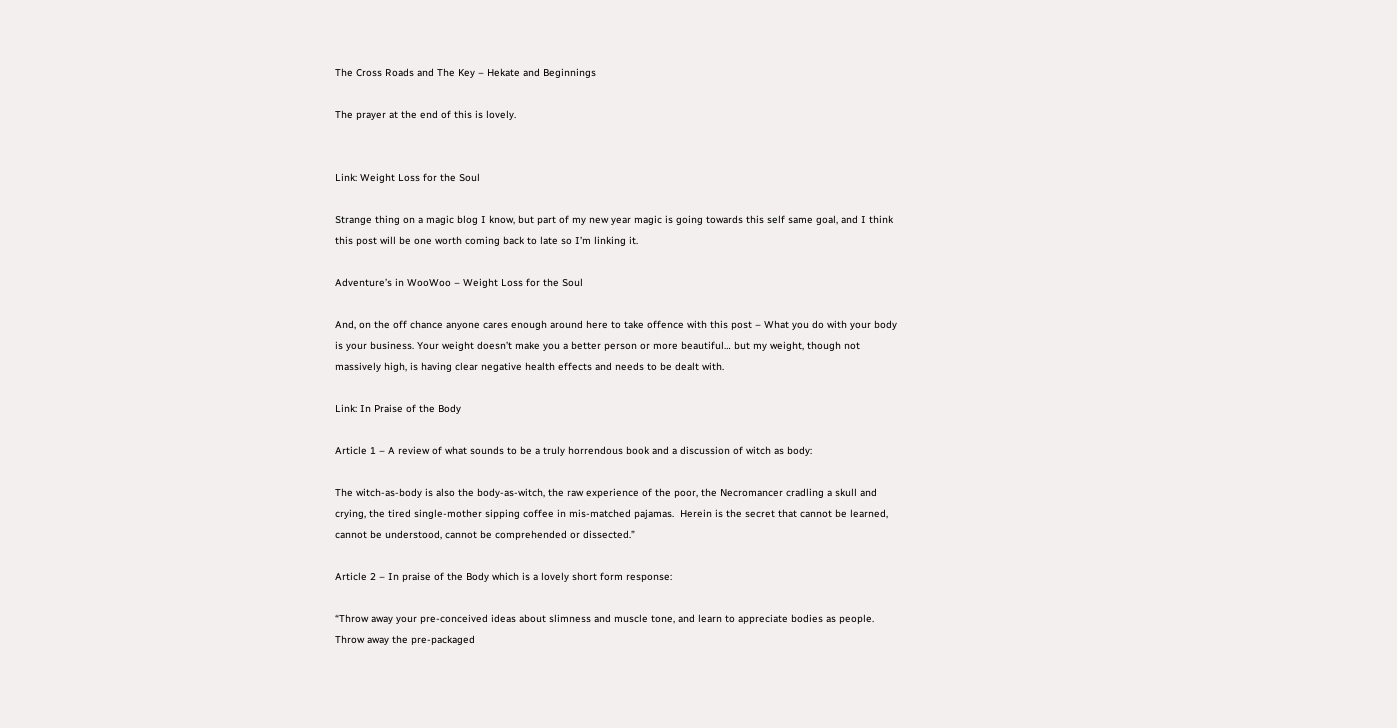The Cross Roads and The Key – Hekate and Beginnings

The prayer at the end of this is lovely.


Link: Weight Loss for the Soul

Strange thing on a magic blog I know, but part of my new year magic is going towards this self same goal, and I think this post will be one worth coming back to late so I’m linking it.

Adventure’s in WooWoo – Weight Loss for the Soul

And, on the off chance anyone cares enough around here to take offence with this post – What you do with your body is your business. Your weight doesn’t make you a better person or more beautiful… but my weight, though not massively high, is having clear negative health effects and needs to be dealt with.

Link: In Praise of the Body

Article 1 – A review of what sounds to be a truly horrendous book and a discussion of witch as body:

The witch-as-body is also the body-as-witch, the raw experience of the poor, the Necromancer cradling a skull and crying, the tired single-mother sipping coffee in mis-matched pajamas.  Herein is the secret that cannot be learned, cannot be understood, cannot be comprehended or dissected.”

Article 2 – In praise of the Body which is a lovely short form response:

“Throw away your pre-conceived ideas about slimness and muscle tone, and learn to appreciate bodies as people. Throw away the pre-packaged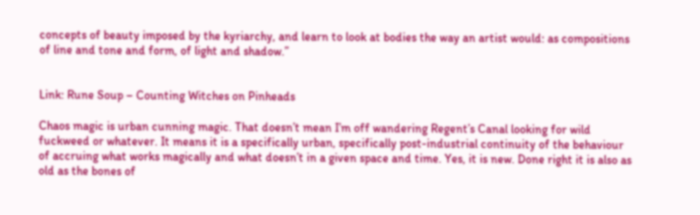concepts of beauty imposed by the kyriarchy, and learn to look at bodies the way an artist would: as compositions of line and tone and form, of light and shadow.”


Link: Rune Soup – Counting Witches on Pinheads

Chaos magic is urban cunning magic. That doesn’t mean I’m off wandering Regent’s Canal looking for wild fuckweed or whatever. It means it is a specifically urban, specifically post-industrial continuity of the behaviour of accruing what works magically and what doesn’t in a given space and time. Yes, it is new. Done right it is also as old as the bones of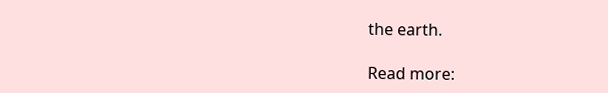the earth.

Read more: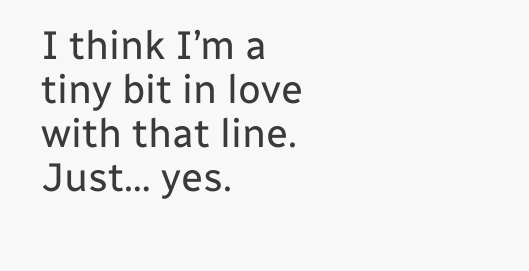I think I’m a tiny bit in love with that line. Just… yes.